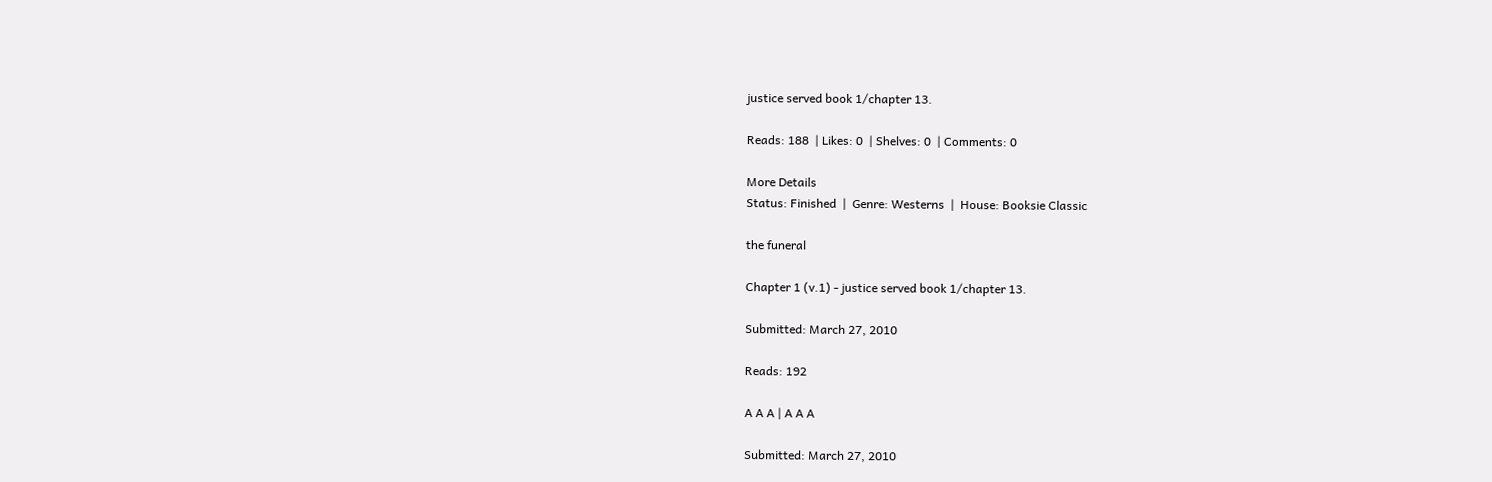justice served book 1/chapter 13.

Reads: 188  | Likes: 0  | Shelves: 0  | Comments: 0

More Details
Status: Finished  |  Genre: Westerns  |  House: Booksie Classic

the funeral

Chapter 1 (v.1) - justice served book 1/chapter 13.

Submitted: March 27, 2010

Reads: 192

A A A | A A A

Submitted: March 27, 2010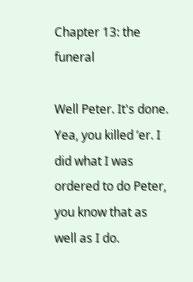Chapter 13: the funeral

Well Peter. It's done. Yea, you killed ’er. I did what I was ordered to do Peter, you know that as well as I do.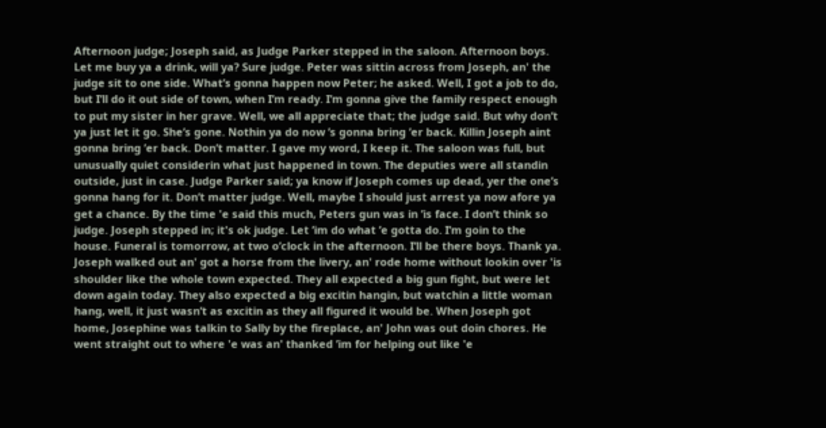Afternoon judge; Joseph said, as Judge Parker stepped in the saloon. Afternoon boys. Let me buy ya a drink, will ya? Sure judge. Peter was sittin across from Joseph, an' the judge sit to one side. What’s gonna happen now Peter; he asked. Well, I got a job to do, but I’ll do it out side of town, when I’m ready. I’m gonna give the family respect enough to put my sister in her grave. Well, we all appreciate that; the judge said. But why don’t ya just let it go. She’s gone. Nothin ya do now ’s gonna bring ’er back. Killin Joseph aint gonna bring ’er back. Don’t matter. I gave my word, I keep it. The saloon was full, but unusually quiet considerin what just happened in town. The deputies were all standin outside, just in case. Judge Parker said; ya know if Joseph comes up dead, yer the one’s gonna hang for it. Don’t matter judge. Well, maybe I should just arrest ya now afore ya get a chance. By the time 'e said this much, Peters gun was in ’is face. I don’t think so judge. Joseph stepped in; it's ok judge. Let ’im do what ’e gotta do. I’m goin to the house. Funeral is tomorrow, at two o’clock in the afternoon. I’ll be there boys. Thank ya. Joseph walked out an' got a horse from the livery, an' rode home without lookin over 'is shoulder like the whole town expected. They all expected a big gun fight, but were let down again today. They also expected a big excitin hangin, but watchin a little woman hang, well, it just wasn’t as excitin as they all figured it would be. When Joseph got home, Josephine was talkin to Sally by the fireplace, an' John was out doin chores. He went straight out to where 'e was an' thanked ’im for helping out like 'e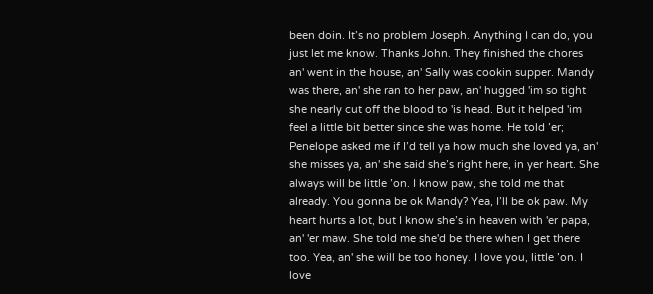been doin. It’s no problem Joseph. Anything I can do, you just let me know. Thanks John. They finished the chores an' went in the house, an' Sally was cookin supper. Mandy was there, an' she ran to her paw, an' hugged 'im so tight she nearly cut off the blood to 'is head. But it helped 'im feel a little bit better since she was home. He told ’er; Penelope asked me if I’d tell ya how much she loved ya, an' she misses ya, an' she said she’s right here, in yer heart. She always will be little ’on. I know paw, she told me that already. You gonna be ok Mandy? Yea, I’ll be ok paw. My heart hurts a lot, but I know she’s in heaven with 'er papa, an' 'er maw. She told me she'd be there when I get there too. Yea, an' she will be too honey. I love you, little ’on. I love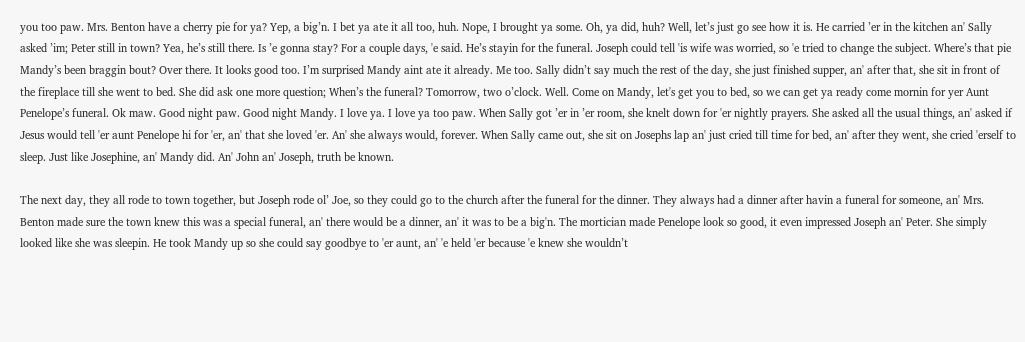you too paw. Mrs. Benton have a cherry pie for ya? Yep, a big’n. I bet ya ate it all too, huh. Nope, I brought ya some. Oh, ya did, huh? Well, let’s just go see how it is. He carried ’er in the kitchen an' Sally asked ’im; Peter still in town? Yea, he’s still there. Is ’e gonna stay? For a couple days, 'e said. He’s stayin for the funeral. Joseph could tell 'is wife was worried, so 'e tried to change the subject. Where’s that pie Mandy’s been braggin bout? Over there. It looks good too. I’m surprised Mandy aint ate it already. Me too. Sally didn’t say much the rest of the day, she just finished supper, an' after that, she sit in front of the fireplace till she went to bed. She did ask one more question; When’s the funeral? Tomorrow, two o’clock. Well. Come on Mandy, let's get you to bed, so we can get ya ready come mornin for yer Aunt Penelope’s funeral. Ok maw. Good night paw. Good night Mandy. I love ya. I love ya too paw. When Sally got ’er in ’er room, she knelt down for 'er nightly prayers. She asked all the usual things, an' asked if Jesus would tell 'er aunt Penelope hi for 'er, an' that she loved 'er. An' she always would, forever. When Sally came out, she sit on Josephs lap an' just cried till time for bed, an' after they went, she cried 'erself to sleep. Just like Josephine, an' Mandy did. An' John an' Joseph, truth be known.

The next day, they all rode to town together, but Joseph rode ol’ Joe, so they could go to the church after the funeral for the dinner. They always had a dinner after havin a funeral for someone, an' Mrs. Benton made sure the town knew this was a special funeral, an' there would be a dinner, an' it was to be a big'n. The mortician made Penelope look so good, it even impressed Joseph an' Peter. She simply looked like she was sleepin. He took Mandy up so she could say goodbye to 'er aunt, an' 'e held 'er because 'e knew she wouldn’t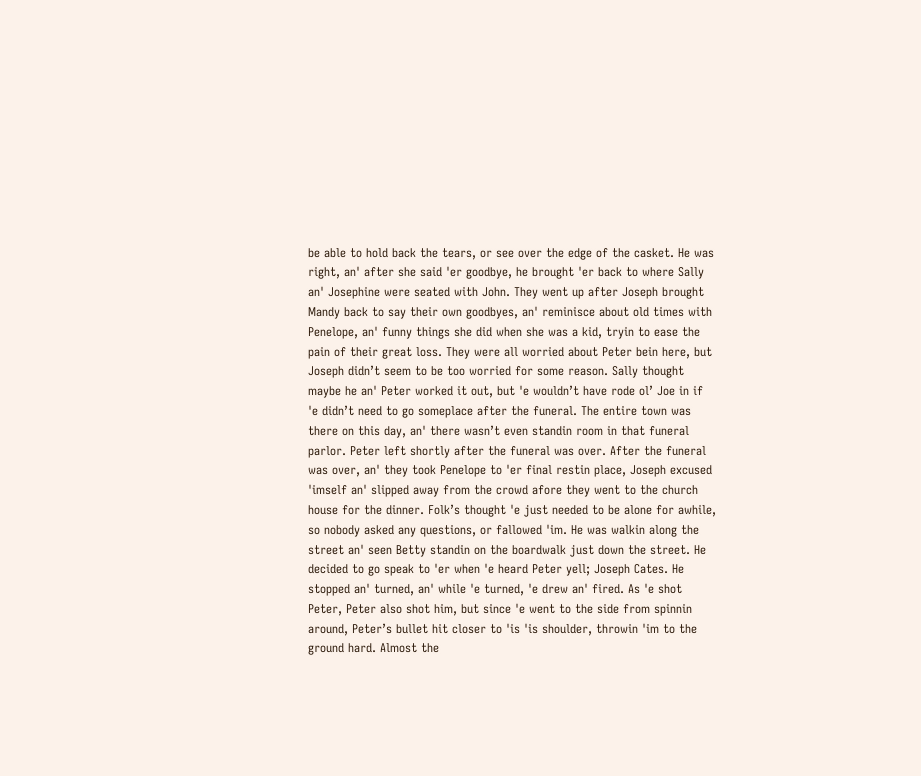be able to hold back the tears, or see over the edge of the casket. He was right, an' after she said 'er goodbye, he brought 'er back to where Sally an' Josephine were seated with John. They went up after Joseph brought Mandy back to say their own goodbyes, an' reminisce about old times with Penelope, an' funny things she did when she was a kid, tryin to ease the pain of their great loss. They were all worried about Peter bein here, but Joseph didn’t seem to be too worried for some reason. Sally thought maybe he an' Peter worked it out, but 'e wouldn’t have rode ol’ Joe in if 'e didn’t need to go someplace after the funeral. The entire town was there on this day, an' there wasn’t even standin room in that funeral parlor. Peter left shortly after the funeral was over. After the funeral was over, an' they took Penelope to 'er final restin place, Joseph excused 'imself an' slipped away from the crowd afore they went to the church house for the dinner. Folk’s thought 'e just needed to be alone for awhile, so nobody asked any questions, or fallowed 'im. He was walkin along the street an' seen Betty standin on the boardwalk just down the street. He decided to go speak to 'er when 'e heard Peter yell; Joseph Cates. He stopped an' turned, an' while 'e turned, 'e drew an' fired. As 'e shot Peter, Peter also shot him, but since 'e went to the side from spinnin around, Peter’s bullet hit closer to 'is 'is shoulder, throwin 'im to the ground hard. Almost the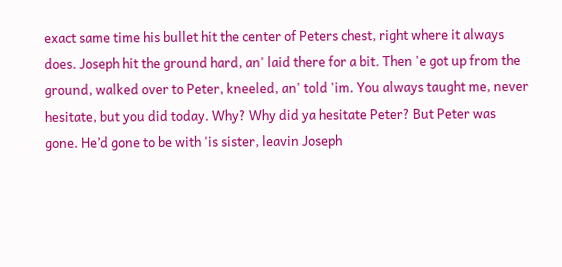exact same time his bullet hit the center of Peters chest, right where it always does. Joseph hit the ground hard, an' laid there for a bit. Then 'e got up from the ground, walked over to Peter, kneeled, an' told 'im. You always taught me, never hesitate, but you did today. Why? Why did ya hesitate Peter? But Peter was gone. He’d gone to be with 'is sister, leavin Joseph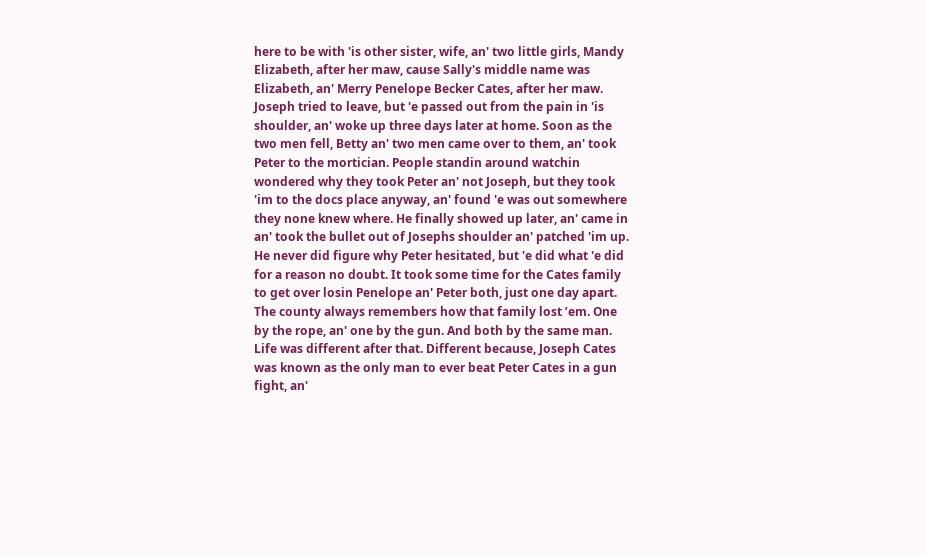here to be with 'is other sister, wife, an' two little girls, Mandy Elizabeth, after her maw, cause Sally's middle name was Elizabeth, an' Merry Penelope Becker Cates, after her maw. Joseph tried to leave, but 'e passed out from the pain in 'is shoulder, an' woke up three days later at home. Soon as the two men fell, Betty an' two men came over to them, an' took Peter to the mortician. People standin around watchin wondered why they took Peter an' not Joseph, but they took 'im to the docs place anyway, an' found 'e was out somewhere they none knew where. He finally showed up later, an' came in an' took the bullet out of Josephs shoulder an' patched 'im up. He never did figure why Peter hesitated, but 'e did what 'e did for a reason no doubt. It took some time for the Cates family to get over losin Penelope an' Peter both, just one day apart. The county always remembers how that family lost ’em. One by the rope, an' one by the gun. And both by the same man. Life was different after that. Different because, Joseph Cates was known as the only man to ever beat Peter Cates in a gun fight, an'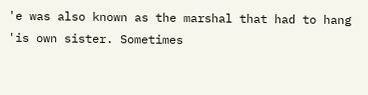'e was also known as the marshal that had to hang 'is own sister. Sometimes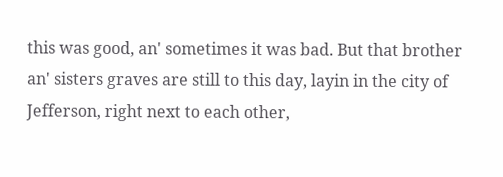this was good, an' sometimes it was bad. But that brother an' sisters graves are still to this day, layin in the city of Jefferson, right next to each other,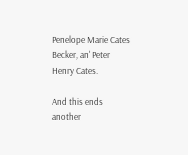Penelope Marie Cates Becker, an' Peter Henry Cates.

And this ends another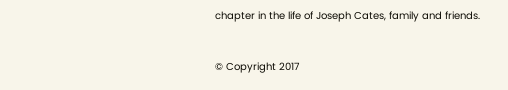chapter in the life of Joseph Cates, family and friends.


© Copyright 2017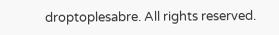droptoplesabre. All rights reserved.